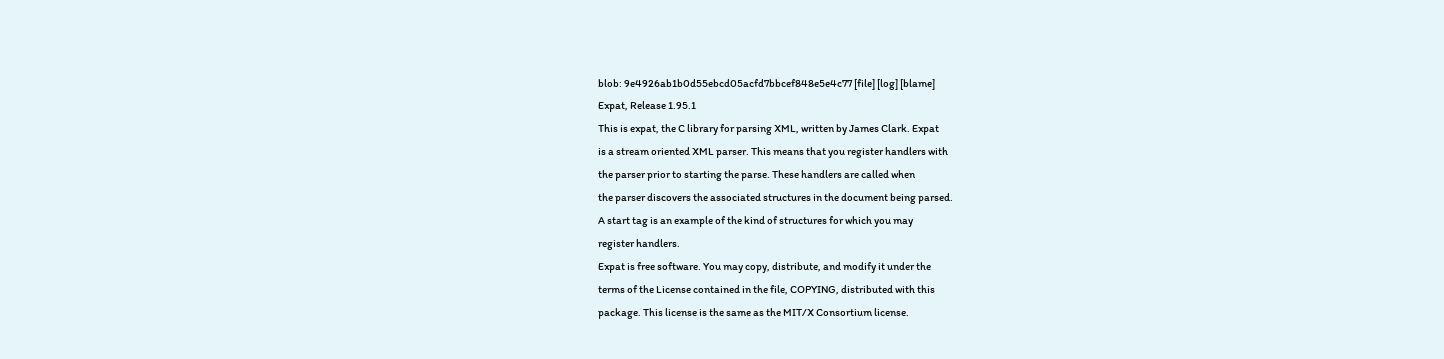blob: 9e4926ab1b0d55ebcd05acfd7bbcef848e5e4c77 [file] [log] [blame]
Expat, Release 1.95.1
This is expat, the C library for parsing XML, written by James Clark. Expat
is a stream oriented XML parser. This means that you register handlers with
the parser prior to starting the parse. These handlers are called when
the parser discovers the associated structures in the document being parsed.
A start tag is an example of the kind of structures for which you may
register handlers.
Expat is free software. You may copy, distribute, and modify it under the
terms of the License contained in the file, COPYING, distributed with this
package. This license is the same as the MIT/X Consortium license.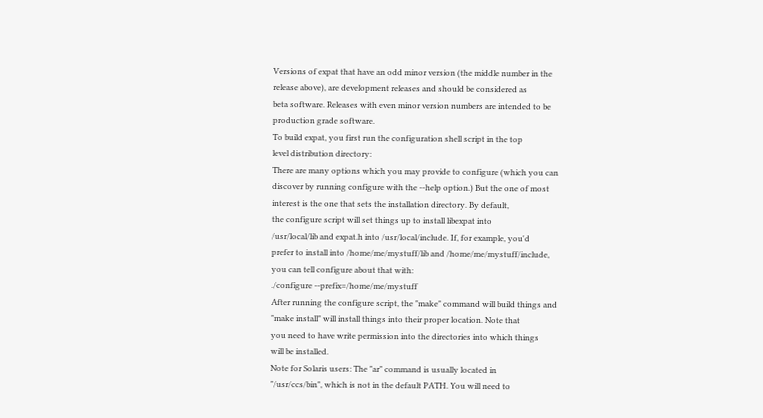Versions of expat that have an odd minor version (the middle number in the
release above), are development releases and should be considered as
beta software. Releases with even minor version numbers are intended to be
production grade software.
To build expat, you first run the configuration shell script in the top
level distribution directory:
There are many options which you may provide to configure (which you can
discover by running configure with the --help option.) But the one of most
interest is the one that sets the installation directory. By default,
the configure script will set things up to install libexpat into
/usr/local/lib and expat.h into /usr/local/include. If, for example, you'd
prefer to install into /home/me/mystuff/lib and /home/me/mystuff/include,
you can tell configure about that with:
./configure --prefix=/home/me/mystuff
After running the configure script, the "make" command will build things and
"make install" will install things into their proper location. Note that
you need to have write permission into the directories into which things
will be installed.
Note for Solaris users: The "ar" command is usually located in
"/usr/ccs/bin", which is not in the default PATH. You will need to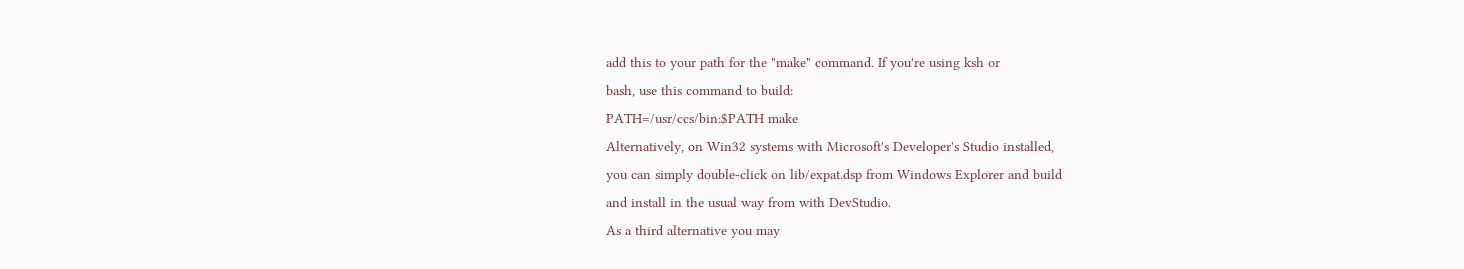add this to your path for the "make" command. If you're using ksh or
bash, use this command to build:
PATH=/usr/ccs/bin:$PATH make
Alternatively, on Win32 systems with Microsoft's Developer's Studio installed,
you can simply double-click on lib/expat.dsp from Windows Explorer and build
and install in the usual way from with DevStudio.
As a third alternative you may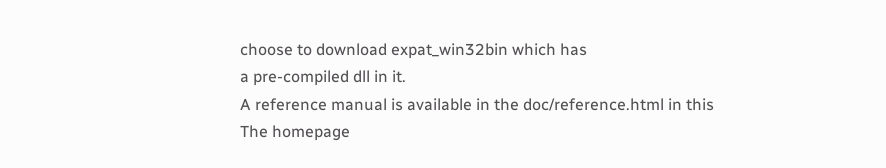choose to download expat_win32bin which has
a pre-compiled dll in it.
A reference manual is available in the doc/reference.html in this
The homepage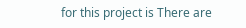for this project is There are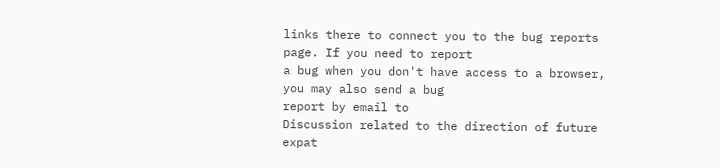links there to connect you to the bug reports page. If you need to report
a bug when you don't have access to a browser, you may also send a bug
report by email to
Discussion related to the direction of future expat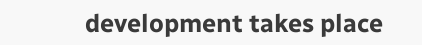development takes place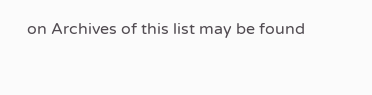on Archives of this list may be found